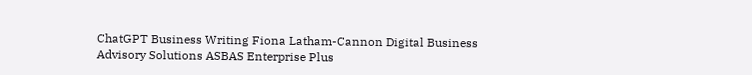ChatGPT Business Writing Fiona Latham-Cannon Digital Business Advisory Solutions ASBAS Enterprise Plus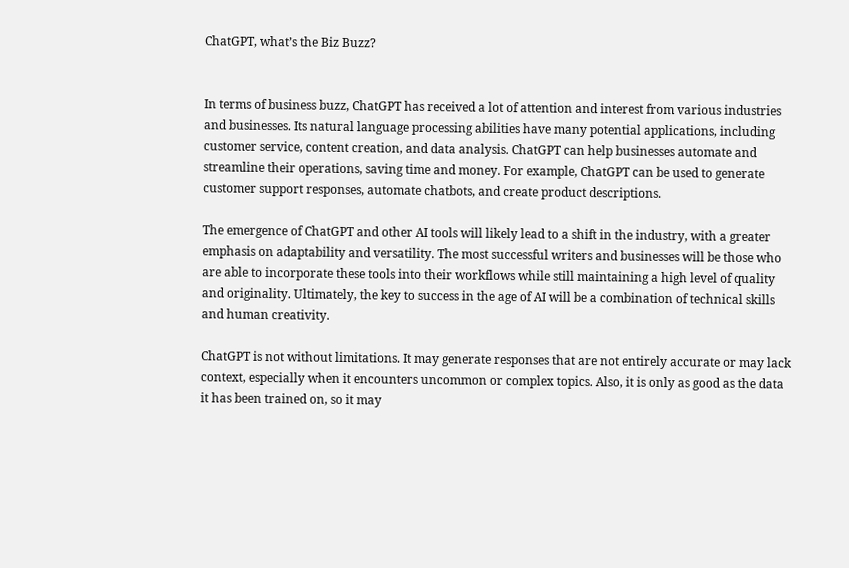ChatGPT, what’s the Biz Buzz?


In terms of business buzz, ChatGPT has received a lot of attention and interest from various industries and businesses. Its natural language processing abilities have many potential applications, including customer service, content creation, and data analysis. ChatGPT can help businesses automate and streamline their operations, saving time and money. For example, ChatGPT can be used to generate customer support responses, automate chatbots, and create product descriptions.

The emergence of ChatGPT and other AI tools will likely lead to a shift in the industry, with a greater emphasis on adaptability and versatility. The most successful writers and businesses will be those who are able to incorporate these tools into their workflows while still maintaining a high level of quality and originality. Ultimately, the key to success in the age of AI will be a combination of technical skills and human creativity.

ChatGPT is not without limitations. It may generate responses that are not entirely accurate or may lack context, especially when it encounters uncommon or complex topics. Also, it is only as good as the data it has been trained on, so it may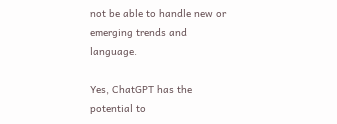not be able to handle new or emerging trends and language.

Yes, ChatGPT has the potential to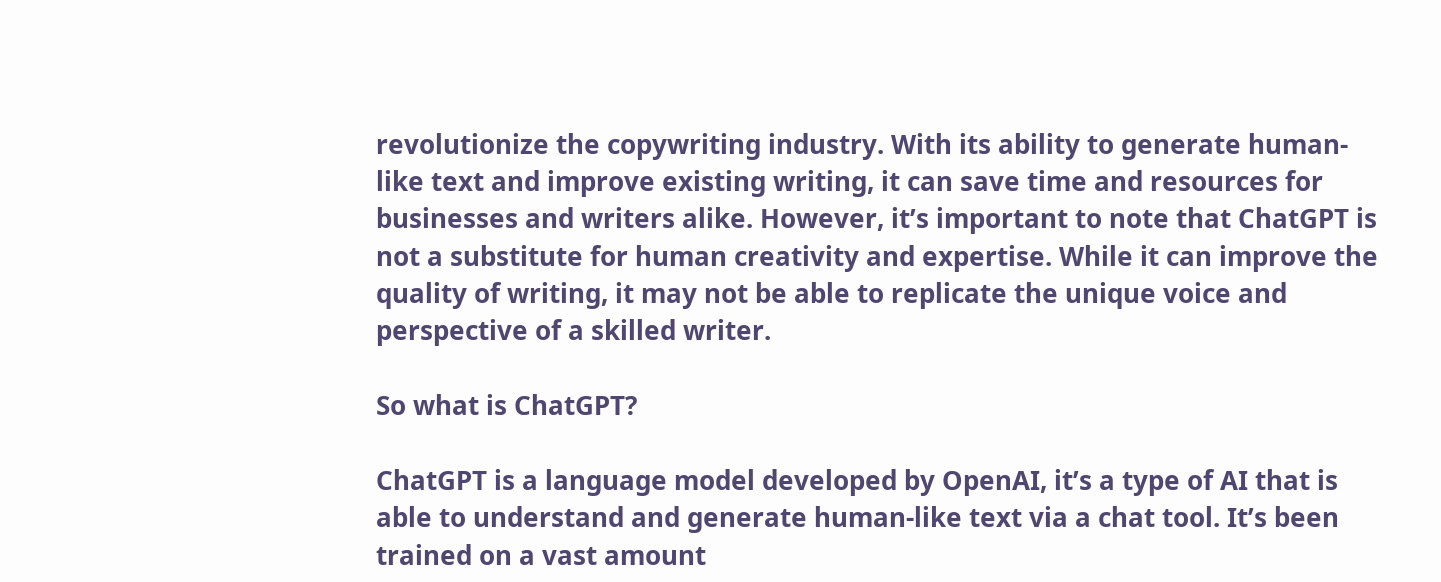revolutionize the copywriting industry. With its ability to generate human-like text and improve existing writing, it can save time and resources for businesses and writers alike. However, it’s important to note that ChatGPT is not a substitute for human creativity and expertise. While it can improve the quality of writing, it may not be able to replicate the unique voice and perspective of a skilled writer.

So what is ChatGPT?

ChatGPT is a language model developed by OpenAI, it’s a type of AI that is able to understand and generate human-like text via a chat tool. It’s been trained on a vast amount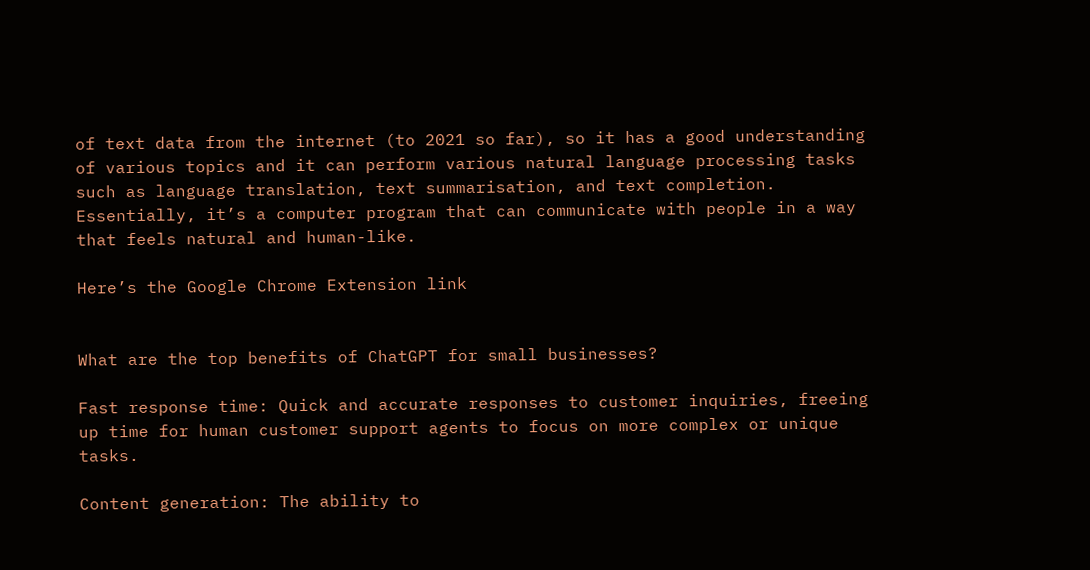of text data from the internet (to 2021 so far), so it has a good understanding of various topics and it can perform various natural language processing tasks such as language translation, text summarisation, and text completion. Essentially, it’s a computer program that can communicate with people in a way that feels natural and human-like.

Here’s the Google Chrome Extension link


What are the top benefits of ChatGPT for small businesses?

Fast response time: Quick and accurate responses to customer inquiries, freeing up time for human customer support agents to focus on more complex or unique tasks.

Content generation: The ability to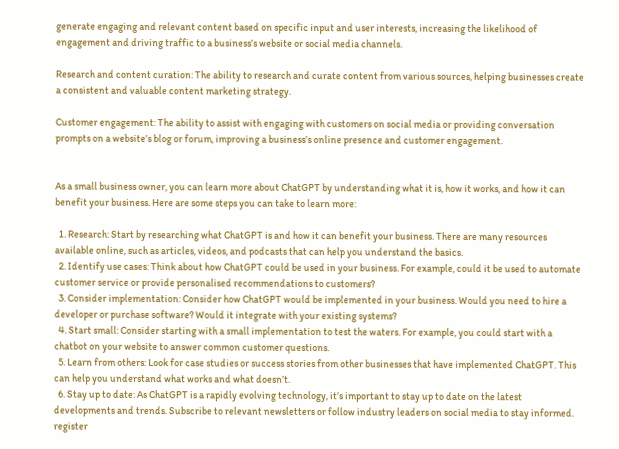generate engaging and relevant content based on specific input and user interests, increasing the likelihood of engagement and driving traffic to a business’s website or social media channels.

Research and content curation: The ability to research and curate content from various sources, helping businesses create a consistent and valuable content marketing strategy.

Customer engagement: The ability to assist with engaging with customers on social media or providing conversation prompts on a website’s blog or forum, improving a business’s online presence and customer engagement.


As a small business owner, you can learn more about ChatGPT by understanding what it is, how it works, and how it can benefit your business. Here are some steps you can take to learn more:

  1. Research: Start by researching what ChatGPT is and how it can benefit your business. There are many resources available online, such as articles, videos, and podcasts that can help you understand the basics.
  2. Identify use cases: Think about how ChatGPT could be used in your business. For example, could it be used to automate customer service or provide personalised recommendations to customers?
  3. Consider implementation: Consider how ChatGPT would be implemented in your business. Would you need to hire a developer or purchase software? Would it integrate with your existing systems?
  4. Start small: Consider starting with a small implementation to test the waters. For example, you could start with a chatbot on your website to answer common customer questions.
  5. Learn from others: Look for case studies or success stories from other businesses that have implemented ChatGPT. This can help you understand what works and what doesn’t.
  6. Stay up to date: As ChatGPT is a rapidly evolving technology, it’s important to stay up to date on the latest developments and trends. Subscribe to relevant newsletters or follow industry leaders on social media to stay informed. register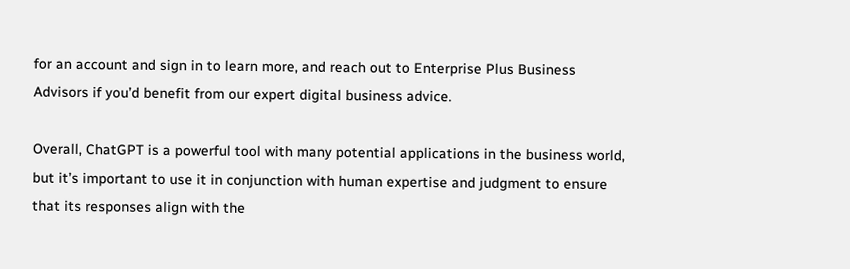for an account and sign in to learn more, and reach out to Enterprise Plus Business Advisors if you’d benefit from our expert digital business advice.

Overall, ChatGPT is a powerful tool with many potential applications in the business world, but it’s important to use it in conjunction with human expertise and judgment to ensure that its responses align with the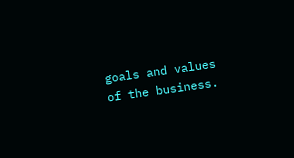goals and values of the business.